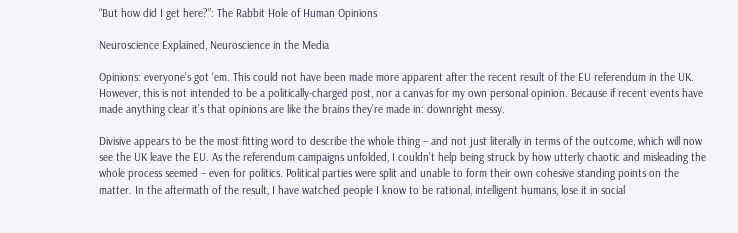“But how did I get here?”: The Rabbit Hole of Human Opinions

Neuroscience Explained, Neuroscience in the Media

Opinions: everyone’s got ‘em. This could not have been made more apparent after the recent result of the EU referendum in the UK. However, this is not intended to be a politically-charged post, nor a canvas for my own personal opinion. Because if recent events have made anything clear it’s that opinions are like the brains they’re made in: downright messy.

Divisive appears to be the most fitting word to describe the whole thing – and not just literally in terms of the outcome, which will now see the UK leave the EU. As the referendum campaigns unfolded, I couldn’t help being struck by how utterly chaotic and misleading the whole process seemed – even for politics. Political parties were split and unable to form their own cohesive standing points on the matter. In the aftermath of the result, I have watched people I know to be rational, intelligent humans, lose it in social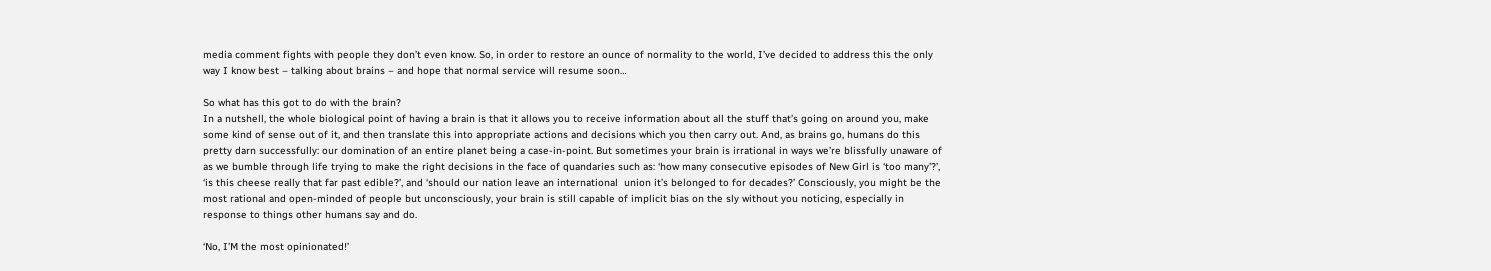media comment fights with people they don’t even know. So, in order to restore an ounce of normality to the world, I’ve decided to address this the only way I know best – talking about brains – and hope that normal service will resume soon…

So what has this got to do with the brain?
In a nutshell, the whole biological point of having a brain is that it allows you to receive information about all the stuff that’s going on around you, make some kind of sense out of it, and then translate this into appropriate actions and decisions which you then carry out. And, as brains go, humans do this pretty darn successfully: our domination of an entire planet being a case-in-point. But sometimes your brain is irrational in ways we’re blissfully unaware of as we bumble through life trying to make the right decisions in the face of quandaries such as: ‘how many consecutive episodes of New Girl is ‘too many’?’, ‘is this cheese really that far past edible?’, and ‘should our nation leave an international  union it’s belonged to for decades?’ Consciously, you might be the most rational and open-minded of people but unconsciously, your brain is still capable of implicit bias on the sly without you noticing, especially in response to things other humans say and do.

‘No, I’M the most opinionated!’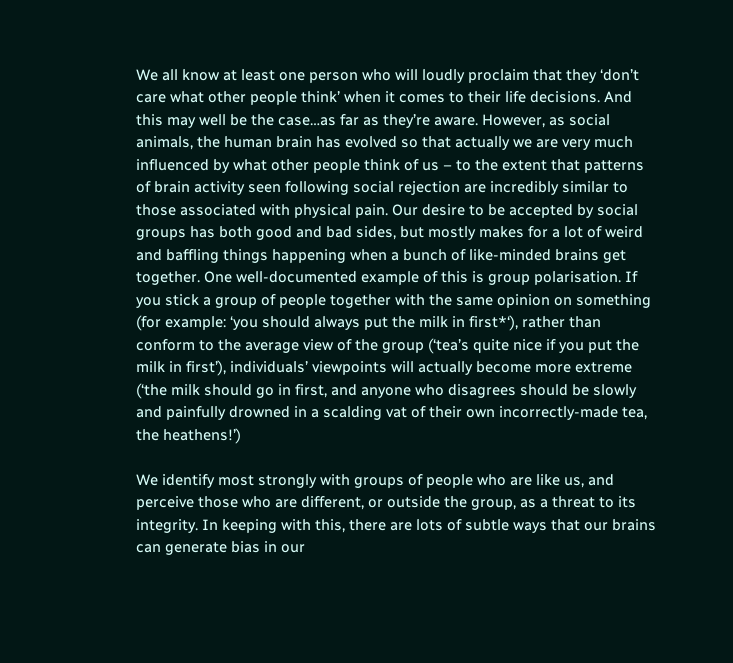We all know at least one person who will loudly proclaim that they ‘don’t care what other people think’ when it comes to their life decisions. And this may well be the case…as far as they’re aware. However, as social animals, the human brain has evolved so that actually we are very much influenced by what other people think of us – to the extent that patterns of brain activity seen following social rejection are incredibly similar to those associated with physical pain. Our desire to be accepted by social groups has both good and bad sides, but mostly makes for a lot of weird and baffling things happening when a bunch of like-minded brains get together. One well-documented example of this is group polarisation. If you stick a group of people together with the same opinion on something (for example: ‘you should always put the milk in first*‘), rather than conform to the average view of the group (‘tea’s quite nice if you put the milk in first’), individuals’ viewpoints will actually become more extreme (‘the milk should go in first, and anyone who disagrees should be slowly and painfully drowned in a scalding vat of their own incorrectly-made tea, the heathens!’)

We identify most strongly with groups of people who are like us, and perceive those who are different, or outside the group, as a threat to its integrity. In keeping with this, there are lots of subtle ways that our brains can generate bias in our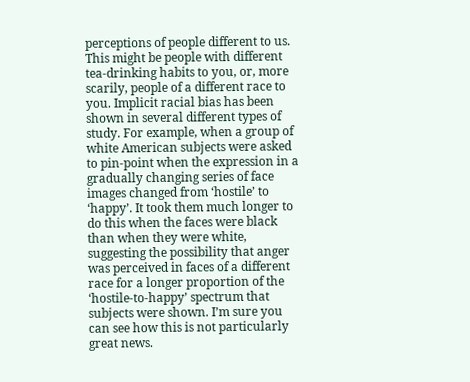perceptions of people different to us. This might be people with different tea-drinking habits to you, or, more scarily, people of a different race to you. Implicit racial bias has been shown in several different types of study. For example, when a group of white American subjects were asked to pin-point when the expression in a gradually changing series of face images changed from ‘hostile’ to ‘happy’. It took them much longer to do this when the faces were black than when they were white, suggesting the possibility that anger was perceived in faces of a different race for a longer proportion of the ‘hostile-to-happy’ spectrum that subjects were shown. I’m sure you can see how this is not particularly great news.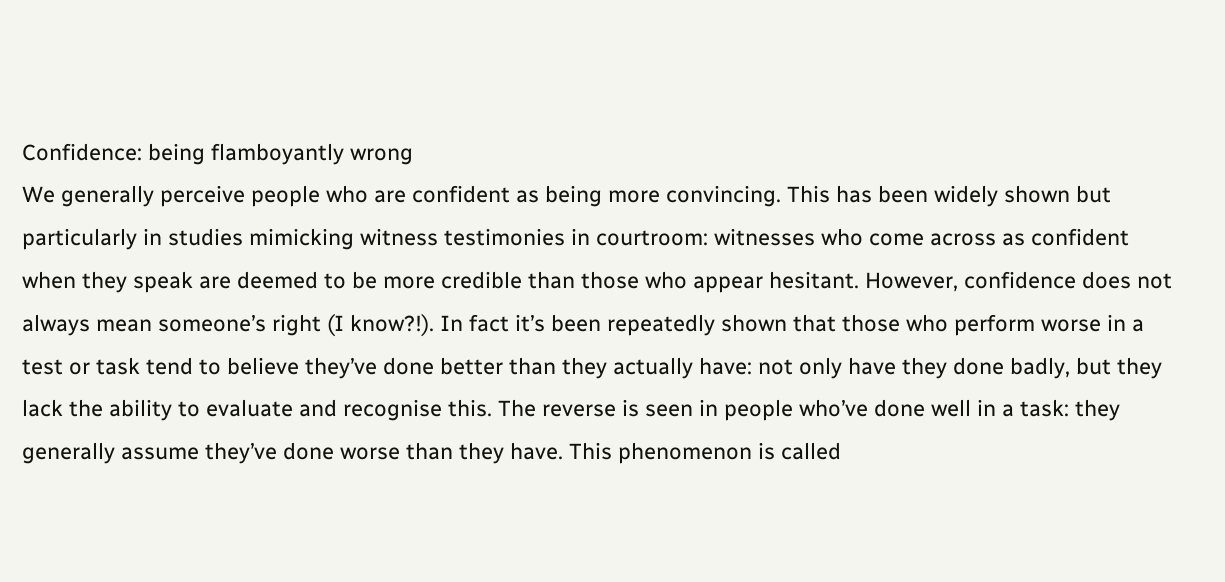Confidence: being flamboyantly wrong
We generally perceive people who are confident as being more convincing. This has been widely shown but particularly in studies mimicking witness testimonies in courtroom: witnesses who come across as confident when they speak are deemed to be more credible than those who appear hesitant. However, confidence does not always mean someone’s right (I know?!). In fact it’s been repeatedly shown that those who perform worse in a test or task tend to believe they’ve done better than they actually have: not only have they done badly, but they lack the ability to evaluate and recognise this. The reverse is seen in people who’ve done well in a task: they generally assume they’ve done worse than they have. This phenomenon is called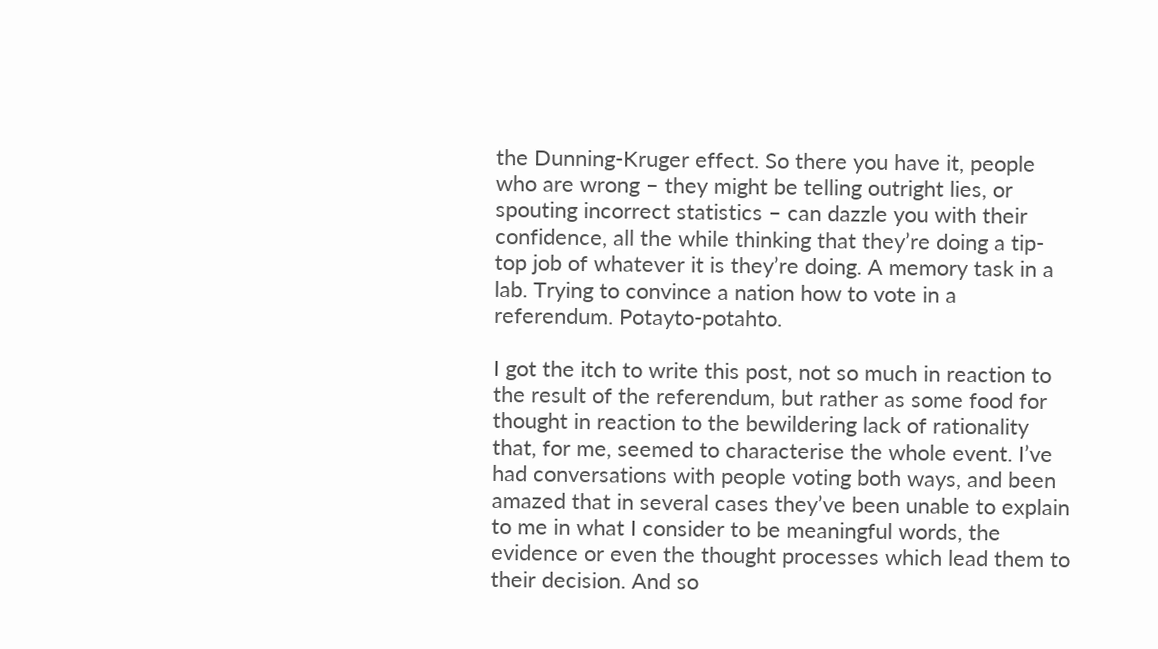the Dunning-Kruger effect. So there you have it, people who are wrong – they might be telling outright lies, or spouting incorrect statistics – can dazzle you with their confidence, all the while thinking that they’re doing a tip-top job of whatever it is they’re doing. A memory task in a lab. Trying to convince a nation how to vote in a referendum. Potayto-potahto.

I got the itch to write this post, not so much in reaction to the result of the referendum, but rather as some food for thought in reaction to the bewildering lack of rationality that, for me, seemed to characterise the whole event. I’ve had conversations with people voting both ways, and been amazed that in several cases they’ve been unable to explain to me in what I consider to be meaningful words, the evidence or even the thought processes which lead them to their decision. And so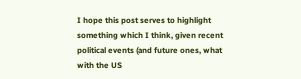I hope this post serves to highlight something which I think, given recent political events (and future ones, what with the US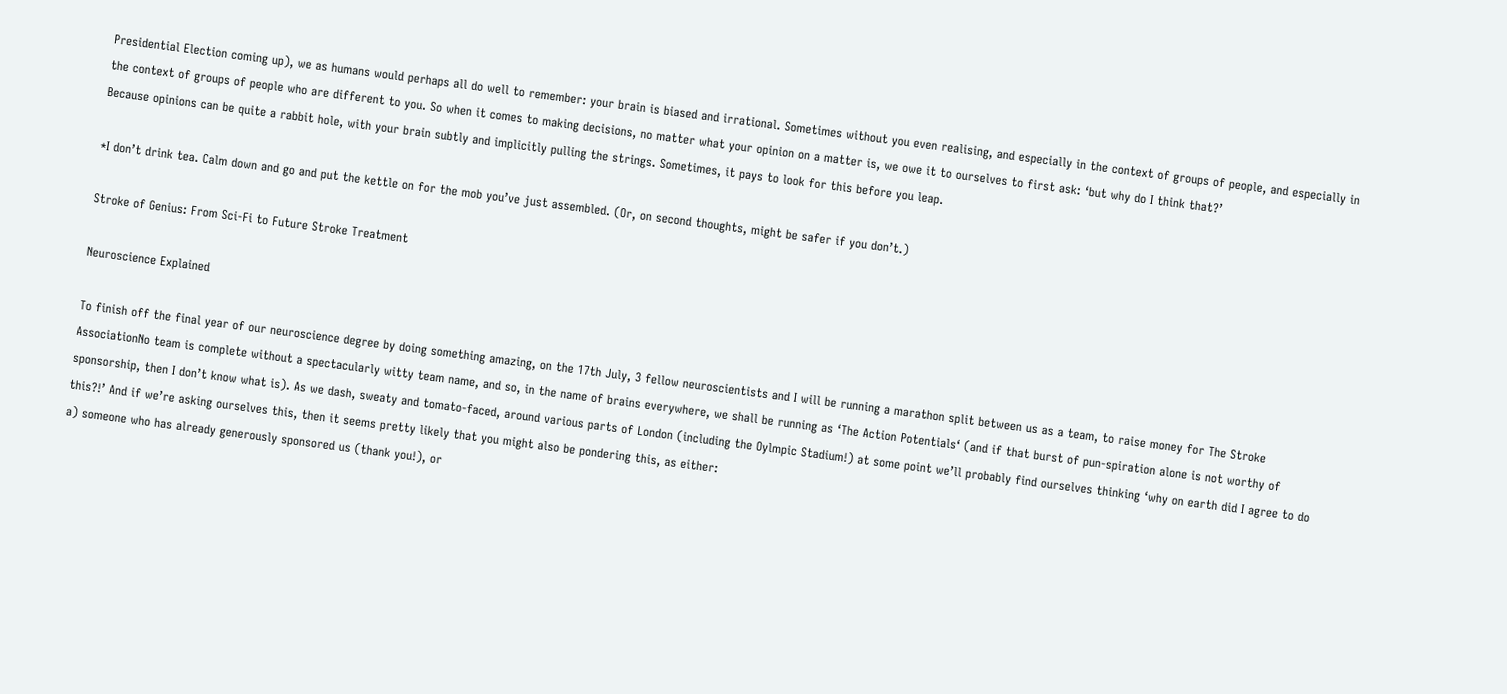Presidential Election coming up), we as humans would perhaps all do well to remember: your brain is biased and irrational. Sometimes without you even realising, and especially in the context of groups of people, and especially in the context of groups of people who are different to you. So when it comes to making decisions, no matter what your opinion on a matter is, we owe it to ourselves to first ask: ‘but why do I think that?’
Because opinions can be quite a rabbit hole, with your brain subtly and implicitly pulling the strings. Sometimes, it pays to look for this before you leap.

*I don’t drink tea. Calm down and go and put the kettle on for the mob you’ve just assembled. (Or, on second thoughts, might be safer if you don’t.)

Stroke of Genius: From Sci-Fi to Future Stroke Treatment

Neuroscience Explained

To finish off the final year of our neuroscience degree by doing something amazing, on the 17th July, 3 fellow neuroscientists and I will be running a marathon split between us as a team, to raise money for The Stroke AssociationNo team is complete without a spectacularly witty team name, and so, in the name of brains everywhere, we shall be running as ‘The Action Potentials‘ (and if that burst of pun-spiration alone is not worthy of sponsorship, then I don’t know what is). As we dash, sweaty and tomato-faced, around various parts of London (including the Oylmpic Stadium!) at some point we’ll probably find ourselves thinking ‘why on earth did I agree to do this?!’ And if we’re asking ourselves this, then it seems pretty likely that you might also be pondering this, as either:
a) someone who has already generously sponsored us (thank you!), or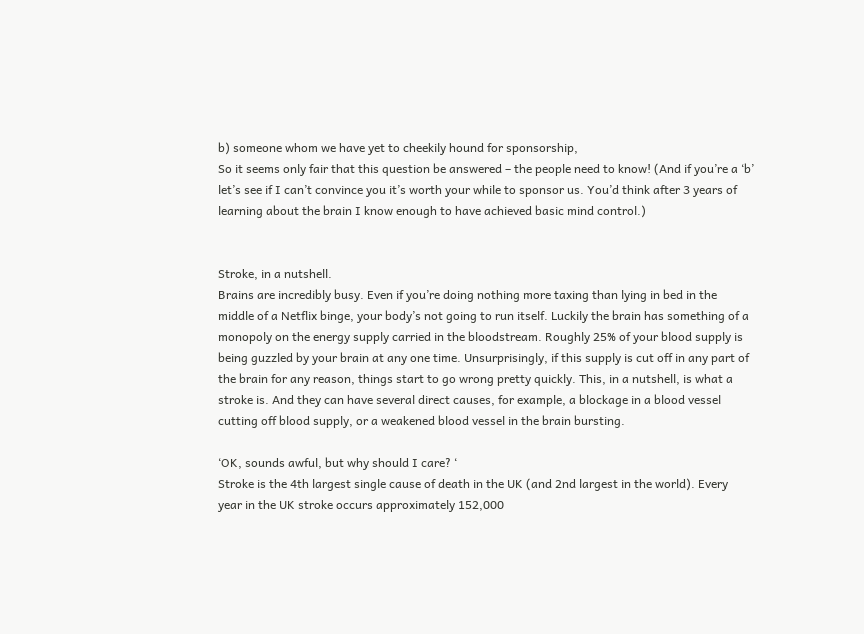b) someone whom we have yet to cheekily hound for sponsorship,
So it seems only fair that this question be answered – the people need to know! (And if you’re a ‘b’ let’s see if I can’t convince you it’s worth your while to sponsor us. You’d think after 3 years of learning about the brain I know enough to have achieved basic mind control.)


Stroke, in a nutshell.
Brains are incredibly busy. Even if you’re doing nothing more taxing than lying in bed in the middle of a Netflix binge, your body’s not going to run itself. Luckily the brain has something of a monopoly on the energy supply carried in the bloodstream. Roughly 25% of your blood supply is being guzzled by your brain at any one time. Unsurprisingly, if this supply is cut off in any part of the brain for any reason, things start to go wrong pretty quickly. This, in a nutshell, is what a stroke is. And they can have several direct causes, for example, a blockage in a blood vessel cutting off blood supply, or a weakened blood vessel in the brain bursting.

‘OK, sounds awful, but why should I care? ‘
Stroke is the 4th largest single cause of death in the UK (and 2nd largest in the world). Every year in the UK stroke occurs approximately 152,000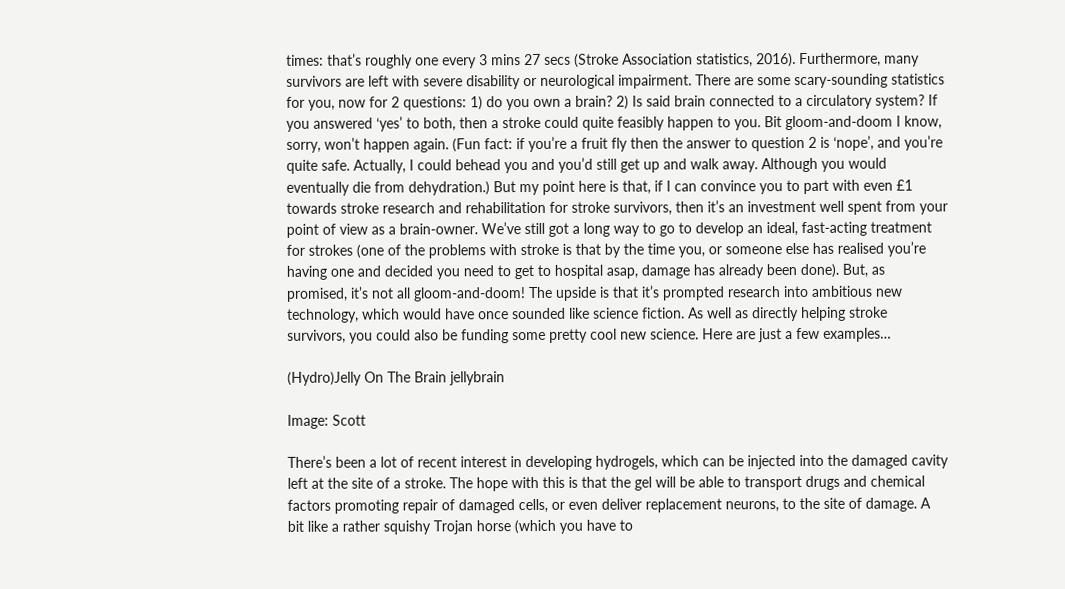times: that’s roughly one every 3 mins 27 secs (Stroke Association statistics, 2016). Furthermore, many survivors are left with severe disability or neurological impairment. There are some scary-sounding statistics for you, now for 2 questions: 1) do you own a brain? 2) Is said brain connected to a circulatory system? If you answered ‘yes’ to both, then a stroke could quite feasibly happen to you. Bit gloom-and-doom I know, sorry, won’t happen again. (Fun fact: if you’re a fruit fly then the answer to question 2 is ‘nope’, and you’re quite safe. Actually, I could behead you and you’d still get up and walk away. Although you would eventually die from dehydration.) But my point here is that, if I can convince you to part with even £1 towards stroke research and rehabilitation for stroke survivors, then it’s an investment well spent from your point of view as a brain-owner. We’ve still got a long way to go to develop an ideal, fast-acting treatment for strokes (one of the problems with stroke is that by the time you, or someone else has realised you’re having one and decided you need to get to hospital asap, damage has already been done). But, as promised, it’s not all gloom-and-doom! The upside is that it’s prompted research into ambitious new technology, which would have once sounded like science fiction. As well as directly helping stroke survivors, you could also be funding some pretty cool new science. Here are just a few examples…

(Hydro)Jelly On The Brain jellybrain

Image: Scott

There’s been a lot of recent interest in developing hydrogels, which can be injected into the damaged cavity left at the site of a stroke. The hope with this is that the gel will be able to transport drugs and chemical factors promoting repair of damaged cells, or even deliver replacement neurons, to the site of damage. A bit like a rather squishy Trojan horse (which you have to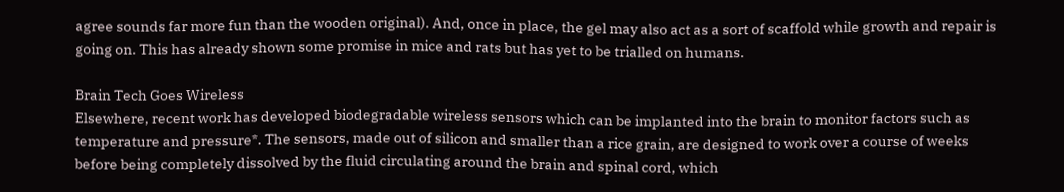agree sounds far more fun than the wooden original). And, once in place, the gel may also act as a sort of scaffold while growth and repair is going on. This has already shown some promise in mice and rats but has yet to be trialled on humans.

Brain Tech Goes Wireless
Elsewhere, recent work has developed biodegradable wireless sensors which can be implanted into the brain to monitor factors such as temperature and pressure*. The sensors, made out of silicon and smaller than a rice grain, are designed to work over a course of weeks before being completely dissolved by the fluid circulating around the brain and spinal cord, which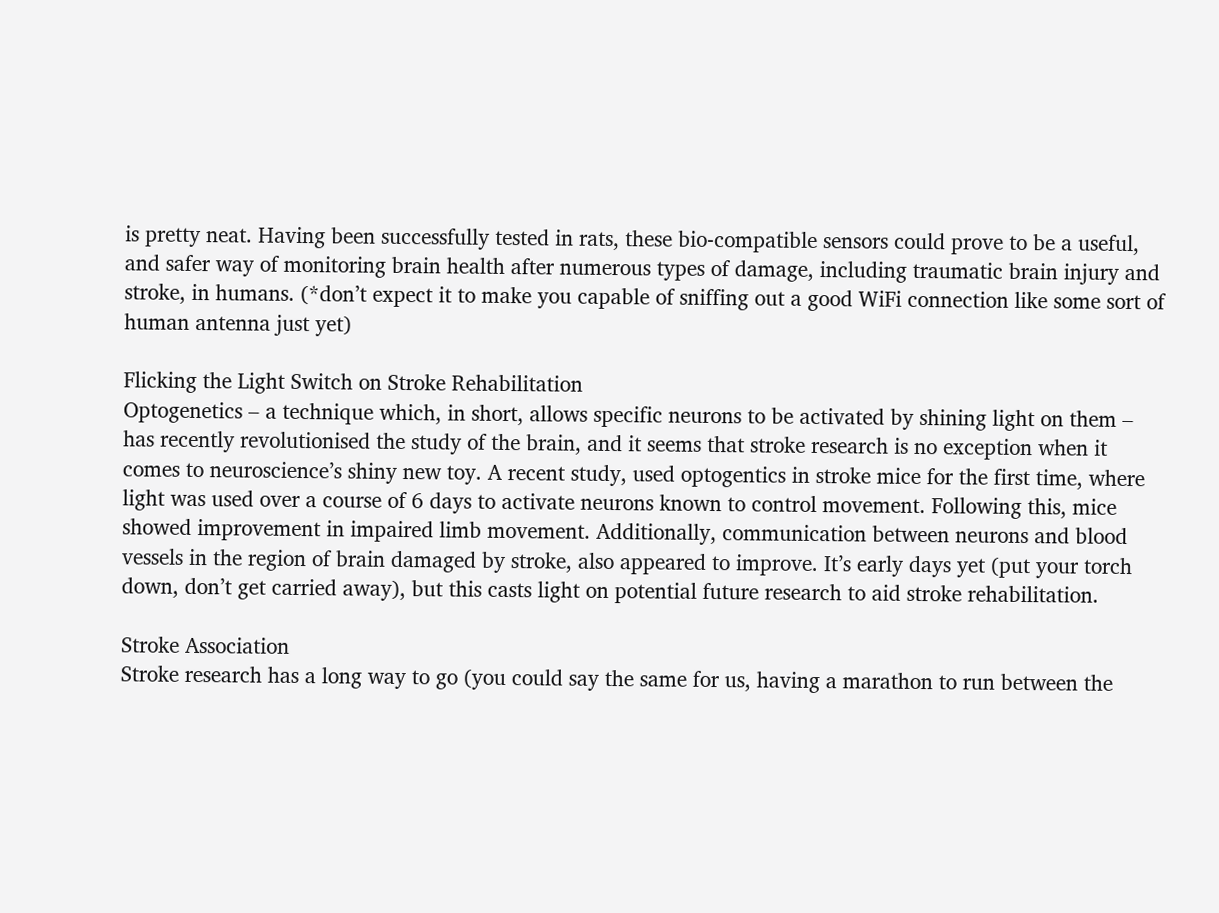is pretty neat. Having been successfully tested in rats, these bio-compatible sensors could prove to be a useful, and safer way of monitoring brain health after numerous types of damage, including traumatic brain injury and stroke, in humans. (*don’t expect it to make you capable of sniffing out a good WiFi connection like some sort of human antenna just yet)

Flicking the Light Switch on Stroke Rehabilitation
Optogenetics – a technique which, in short, allows specific neurons to be activated by shining light on them – has recently revolutionised the study of the brain, and it seems that stroke research is no exception when it comes to neuroscience’s shiny new toy. A recent study, used optogentics in stroke mice for the first time, where light was used over a course of 6 days to activate neurons known to control movement. Following this, mice showed improvement in impaired limb movement. Additionally, communication between neurons and blood vessels in the region of brain damaged by stroke, also appeared to improve. It’s early days yet (put your torch down, don’t get carried away), but this casts light on potential future research to aid stroke rehabilitation.

Stroke Association
Stroke research has a long way to go (you could say the same for us, having a marathon to run between the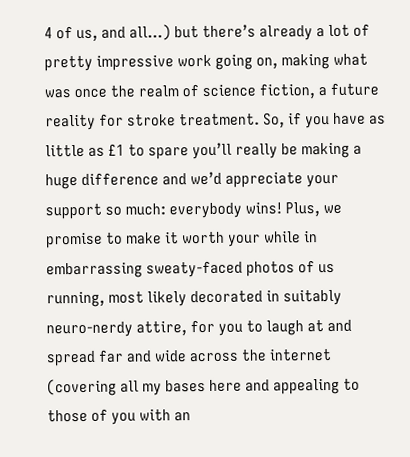4 of us, and all…) but there’s already a lot of pretty impressive work going on, making what was once the realm of science fiction, a future reality for stroke treatment. So, if you have as little as £1 to spare you’ll really be making a huge difference and we’d appreciate your support so much: everybody wins! Plus, we promise to make it worth your while in embarrassing sweaty-faced photos of us running, most likely decorated in suitably neuro-nerdy attire, for you to laugh at and spread far and wide across the internet (covering all my bases here and appealing to those of you with an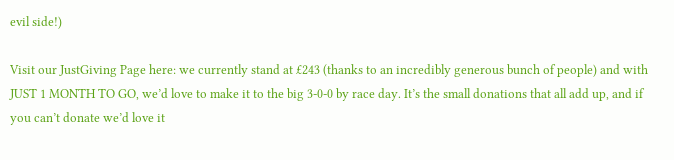evil side!)

Visit our JustGiving Page here: we currently stand at £243 (thanks to an incredibly generous bunch of people) and with JUST 1 MONTH TO GO, we’d love to make it to the big 3-0-0 by race day. It’s the small donations that all add up, and if you can’t donate we’d love it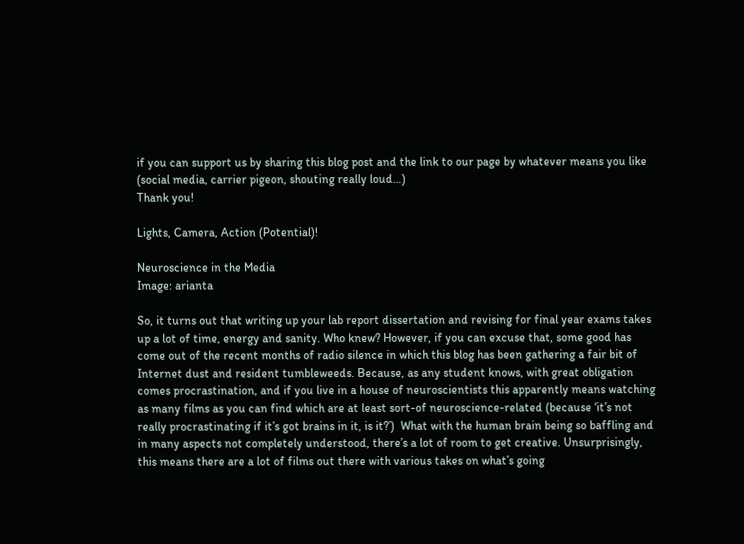if you can support us by sharing this blog post and the link to our page by whatever means you like (social media, carrier pigeon, shouting really loud…)
Thank you!

Lights, Camera, Action (Potential)!

Neuroscience in the Media
Image: arianta

So, it turns out that writing up your lab report dissertation and revising for final year exams takes up a lot of time, energy and sanity. Who knew? However, if you can excuse that, some good has come out of the recent months of radio silence in which this blog has been gathering a fair bit of Internet dust and resident tumbleweeds. Because, as any student knows, with great obligation comes procrastination, and if you live in a house of neuroscientists this apparently means watching as many films as you can find which are at least sort-of neuroscience-related (because ‘it’s not really procrastinating if it’s got brains in it, is it?’)  What with the human brain being so baffling and in many aspects not completely understood, there’s a lot of room to get creative. Unsurprisingly, this means there are a lot of films out there with various takes on what’s going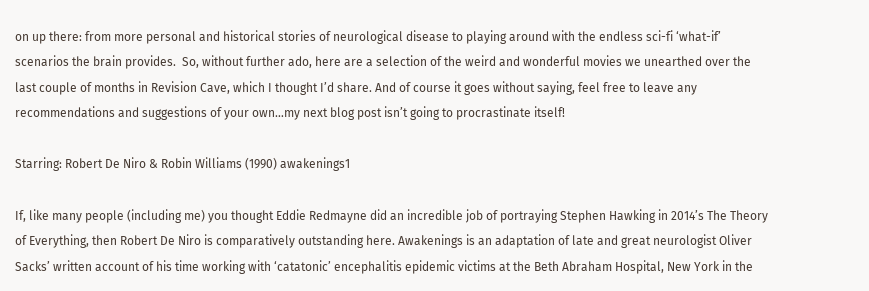on up there: from more personal and historical stories of neurological disease to playing around with the endless sci-fi ‘what-if’ scenarios the brain provides.  So, without further ado, here are a selection of the weird and wonderful movies we unearthed over the last couple of months in Revision Cave, which I thought I’d share. And of course it goes without saying, feel free to leave any recommendations and suggestions of your own…my next blog post isn’t going to procrastinate itself!

Starring: Robert De Niro & Robin Williams (1990) awakenings1

If, like many people (including me) you thought Eddie Redmayne did an incredible job of portraying Stephen Hawking in 2014’s The Theory of Everything, then Robert De Niro is comparatively outstanding here. Awakenings is an adaptation of late and great neurologist Oliver Sacks’ written account of his time working with ‘catatonic’ encephalitis epidemic victims at the Beth Abraham Hospital, New York in the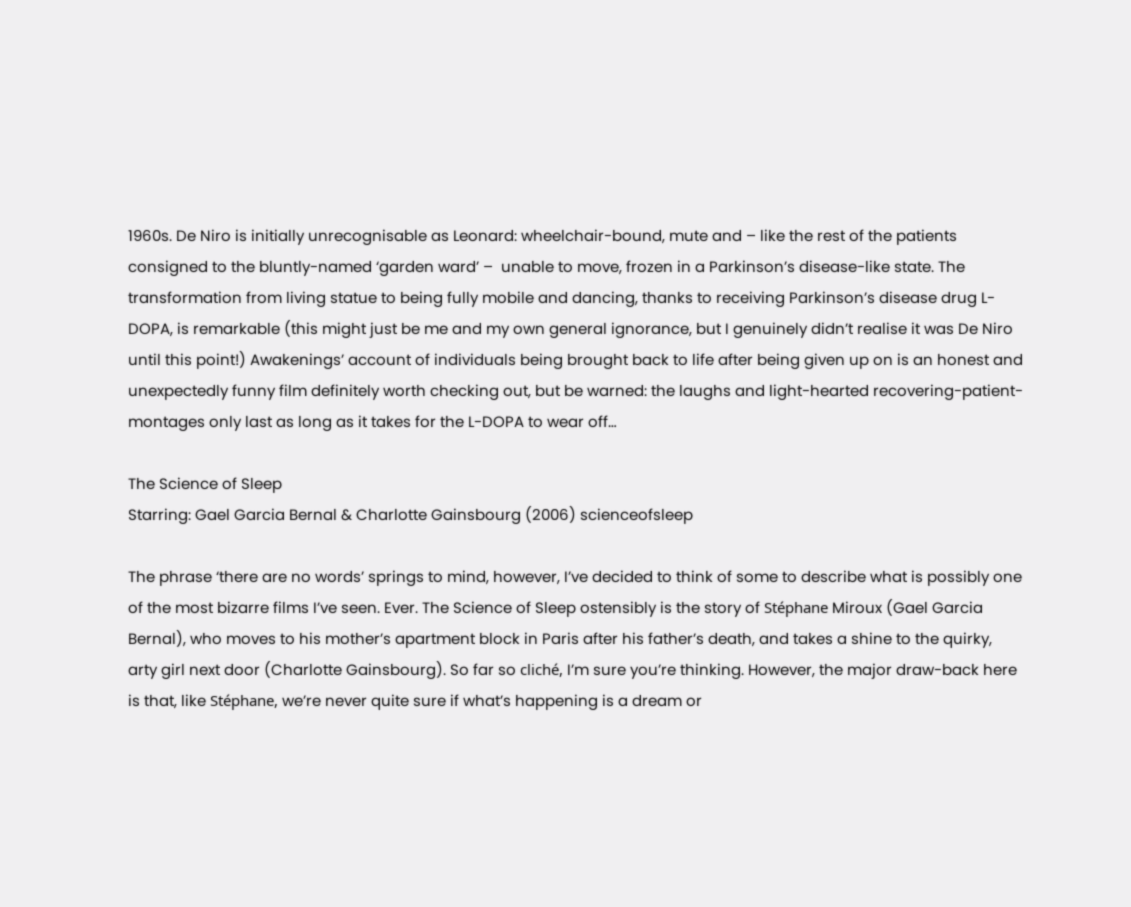1960s. De Niro is initially unrecognisable as Leonard: wheelchair-bound, mute and – like the rest of the patients consigned to the bluntly-named ‘garden ward’ –  unable to move, frozen in a Parkinson’s disease-like state. The transformation from living statue to being fully mobile and dancing, thanks to receiving Parkinson’s disease drug L-DOPA, is remarkable (this might just be me and my own general ignorance, but I genuinely didn’t realise it was De Niro until this point!) Awakenings’ account of individuals being brought back to life after being given up on is an honest and unexpectedly funny film definitely worth checking out, but be warned: the laughs and light-hearted recovering-patient-montages only last as long as it takes for the L-DOPA to wear off…

The Science of Sleep
Starring: Gael Garcia Bernal & Charlotte Gainsbourg (2006) scienceofsleep

The phrase ‘there are no words’ springs to mind, however, I’ve decided to think of some to describe what is possibly one of the most bizarre films I’ve seen. Ever. The Science of Sleep ostensibly is the story of Stéphane Miroux (Gael Garcia Bernal), who moves to his mother’s apartment block in Paris after his father’s death, and takes a shine to the quirky, arty girl next door (Charlotte Gainsbourg). So far so cliché, I’m sure you’re thinking. However, the major draw-back here is that, like Stéphane, we’re never quite sure if what’s happening is a dream or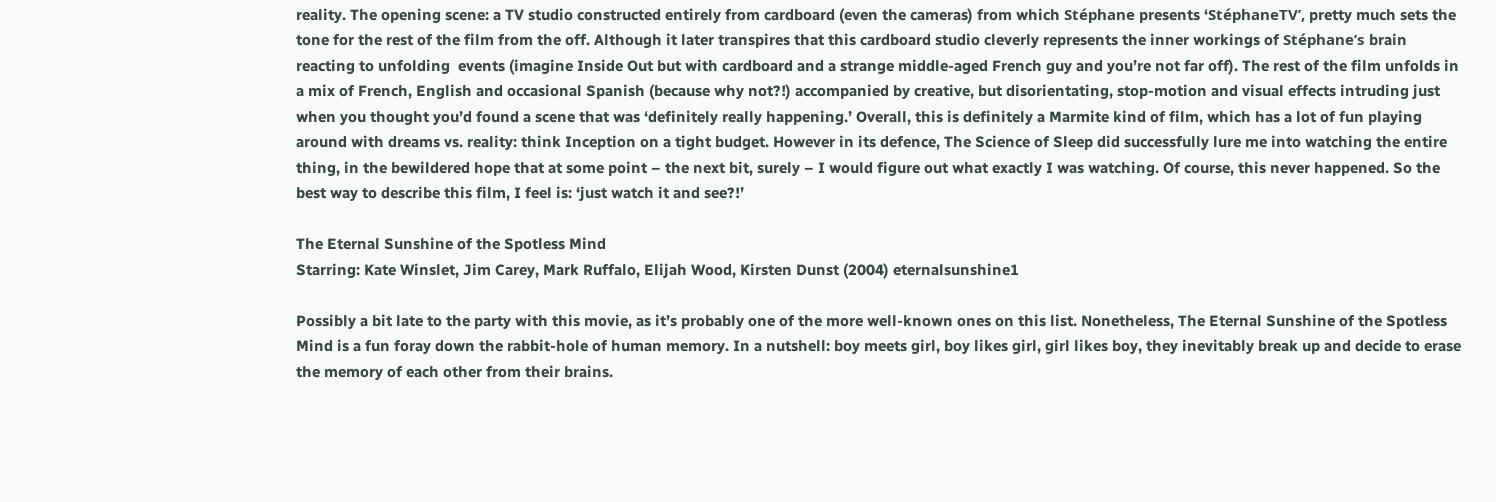reality. The opening scene: a TV studio constructed entirely from cardboard (even the cameras) from which Stéphane presents ‘StéphaneTV’, pretty much sets the tone for the rest of the film from the off. Although it later transpires that this cardboard studio cleverly represents the inner workings of Stéphane’s brain reacting to unfolding  events (imagine Inside Out but with cardboard and a strange middle-aged French guy and you’re not far off). The rest of the film unfolds in a mix of French, English and occasional Spanish (because why not?!) accompanied by creative, but disorientating, stop-motion and visual effects intruding just when you thought you’d found a scene that was ‘definitely really happening.’ Overall, this is definitely a Marmite kind of film, which has a lot of fun playing around with dreams vs. reality: think Inception on a tight budget. However in its defence, The Science of Sleep did successfully lure me into watching the entire thing, in the bewildered hope that at some point – the next bit, surely – I would figure out what exactly I was watching. Of course, this never happened. So the best way to describe this film, I feel is: ‘just watch it and see?!’

The Eternal Sunshine of the Spotless Mind
Starring: Kate Winslet, Jim Carey, Mark Ruffalo, Elijah Wood, Kirsten Dunst (2004) eternalsunshine1

Possibly a bit late to the party with this movie, as it’s probably one of the more well-known ones on this list. Nonetheless, The Eternal Sunshine of the Spotless Mind is a fun foray down the rabbit-hole of human memory. In a nutshell: boy meets girl, boy likes girl, girl likes boy, they inevitably break up and decide to erase the memory of each other from their brains.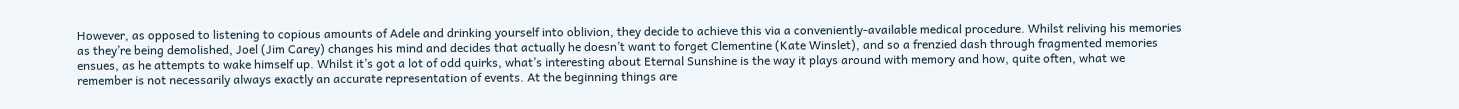However, as opposed to listening to copious amounts of Adele and drinking yourself into oblivion, they decide to achieve this via a conveniently-available medical procedure. Whilst reliving his memories as they’re being demolished, Joel (Jim Carey) changes his mind and decides that actually he doesn’t want to forget Clementine (Kate Winslet), and so a frenzied dash through fragmented memories ensues, as he attempts to wake himself up. Whilst it’s got a lot of odd quirks, what’s interesting about Eternal Sunshine is the way it plays around with memory and how, quite often, what we remember is not necessarily always exactly an accurate representation of events. At the beginning things are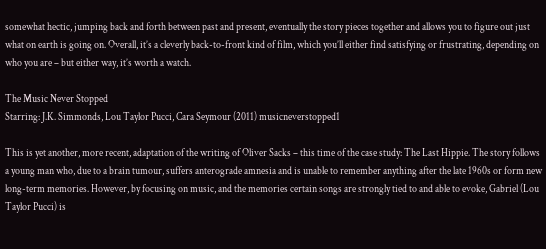somewhat hectic, jumping back and forth between past and present, eventually the story pieces together and allows you to figure out just what on earth is going on. Overall, it’s a cleverly back-to-front kind of film, which you’ll either find satisfying or frustrating, depending on who you are – but either way, it’s worth a watch.

The Music Never Stopped
Starring: J.K. Simmonds, Lou Taylor Pucci, Cara Seymour (2011) musicneverstopped1

This is yet another, more recent, adaptation of the writing of Oliver Sacks – this time of the case study: The Last Hippie. The story follows a young man who, due to a brain tumour, suffers anterograde amnesia and is unable to remember anything after the late 1960s or form new long-term memories. However, by focusing on music, and the memories certain songs are strongly tied to and able to evoke, Gabriel (Lou Taylor Pucci) is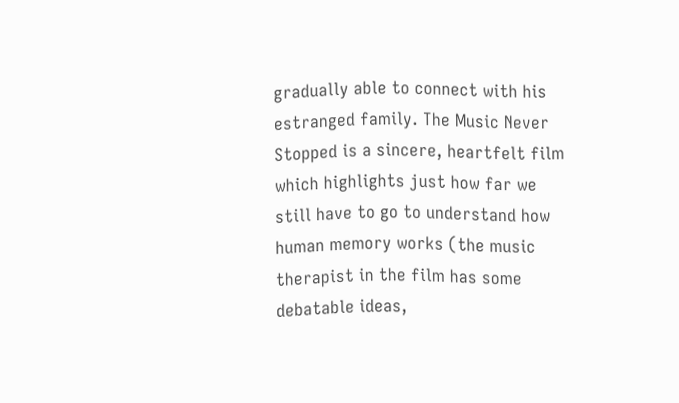gradually able to connect with his estranged family. The Music Never Stopped is a sincere, heartfelt film which highlights just how far we still have to go to understand how human memory works (the music therapist in the film has some debatable ideas,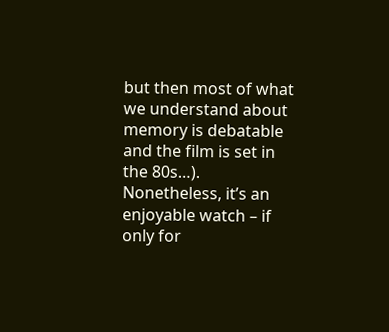but then most of what we understand about memory is debatable and the film is set in the 80s…). Nonetheless, it’s an enjoyable watch – if only for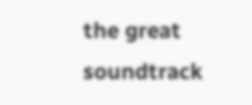the great soundtrack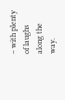– with plenty of laughs along the way.